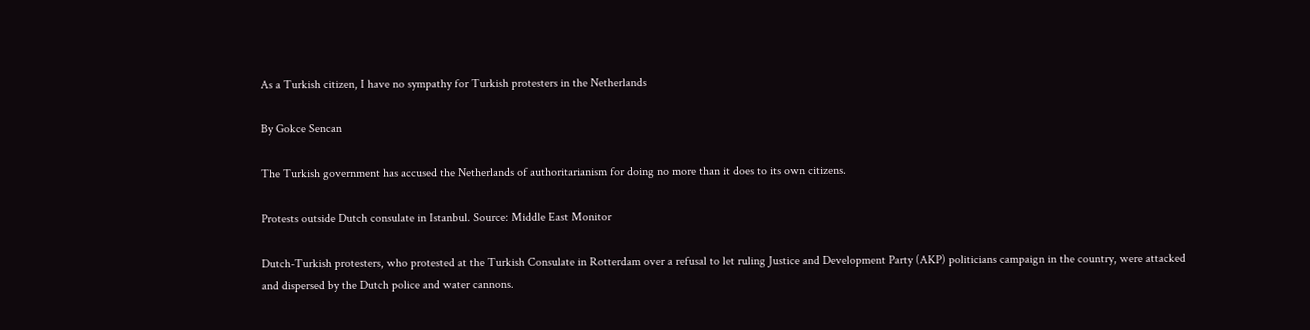As a Turkish citizen, I have no sympathy for Turkish protesters in the Netherlands

By Gokce Sencan

The Turkish government has accused the Netherlands of authoritarianism for doing no more than it does to its own citizens.

Protests outside Dutch consulate in Istanbul. Source: Middle East Monitor

Dutch-Turkish protesters, who protested at the Turkish Consulate in Rotterdam over a refusal to let ruling Justice and Development Party (AKP) politicians campaign in the country, were attacked and dispersed by the Dutch police and water cannons.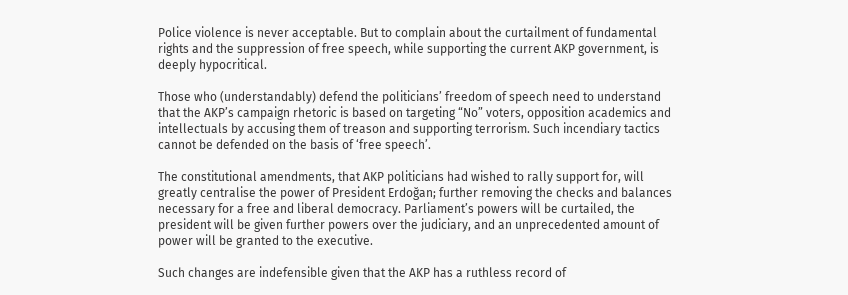Police violence is never acceptable. But to complain about the curtailment of fundamental rights and the suppression of free speech, while supporting the current AKP government, is deeply hypocritical.

Those who (understandably) defend the politicians’ freedom of speech need to understand that the AKP’s campaign rhetoric is based on targeting “No” voters, opposition academics and intellectuals by accusing them of treason and supporting terrorism. Such incendiary tactics cannot be defended on the basis of ‘free speech’.

The constitutional amendments, that AKP politicians had wished to rally support for, will greatly centralise the power of President Erdoğan; further removing the checks and balances necessary for a free and liberal democracy. Parliament’s powers will be curtailed, the president will be given further powers over the judiciary, and an unprecedented amount of power will be granted to the executive.

Such changes are indefensible given that the AKP has a ruthless record of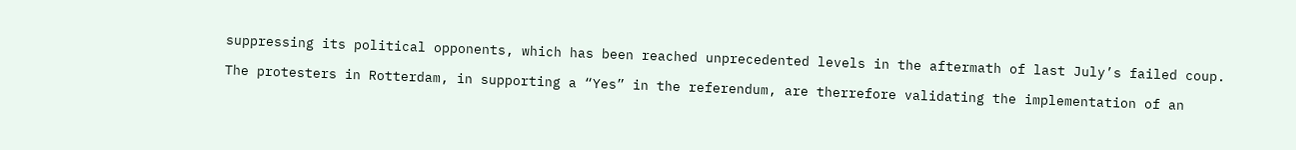suppressing its political opponents, which has been reached unprecedented levels in the aftermath of last July’s failed coup.

The protesters in Rotterdam, in supporting a “Yes” in the referendum, are therrefore validating the implementation of an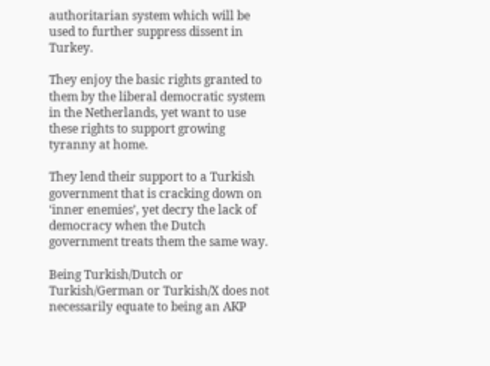authoritarian system which will be used to further suppress dissent in Turkey.

They enjoy the basic rights granted to them by the liberal democratic system in the Netherlands, yet want to use these rights to support growing tyranny at home.

They lend their support to a Turkish government that is cracking down on ‘inner enemies’, yet decry the lack of democracy when the Dutch government treats them the same way.

Being Turkish/Dutch or Turkish/German or Turkish/X does not necessarily equate to being an AKP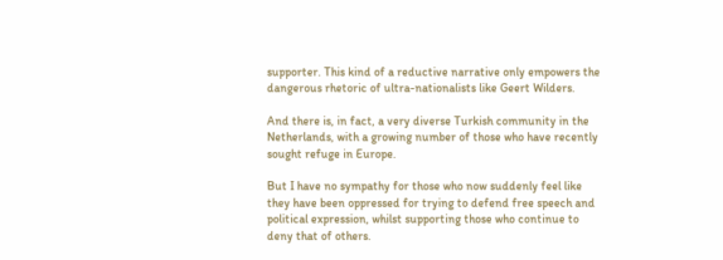supporter. This kind of a reductive narrative only empowers the dangerous rhetoric of ultra-nationalists like Geert Wilders.

And there is, in fact, a very diverse Turkish community in the Netherlands, with a growing number of those who have recently sought refuge in Europe.

But I have no sympathy for those who now suddenly feel like they have been oppressed for trying to defend free speech and political expression, whilst supporting those who continue to deny that of others.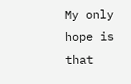My only hope is that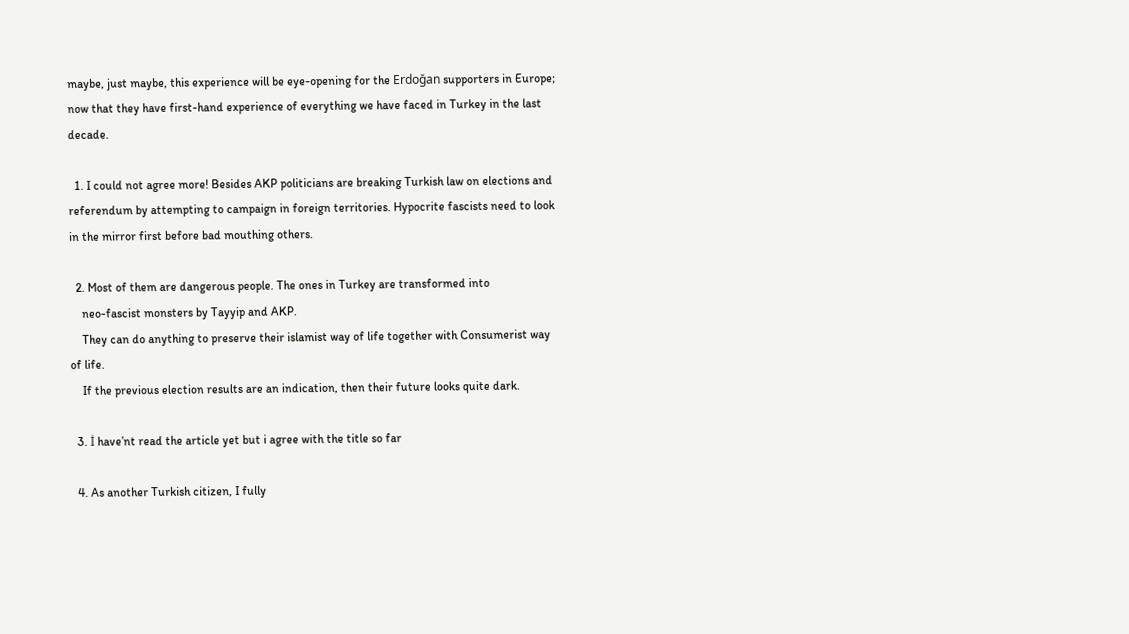maybe, just maybe, this experience will be eye-opening for the Erdoğan supporters in Europe; now that they have first-hand experience of everything we have faced in Turkey in the last decade.

  1. I could not agree more! Besides AKP politicians are breaking Turkish law on elections and referendum by attempting to campaign in foreign territories. Hypocrite fascists need to look in the mirror first before bad mouthing others.

  2. Most of them are dangerous people. The ones in Turkey are transformed into
    neo-fascist monsters by Tayyip and AKP.
    They can do anything to preserve their islamist way of life together with Consumerist way of life.
    If the previous election results are an indication, then their future looks quite dark.

  3. İ have’nt read the article yet but i agree with the title so far

  4. As another Turkish citizen, I fully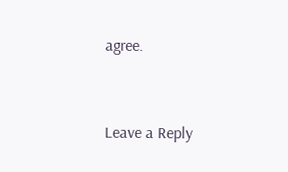agree.


Leave a Reply